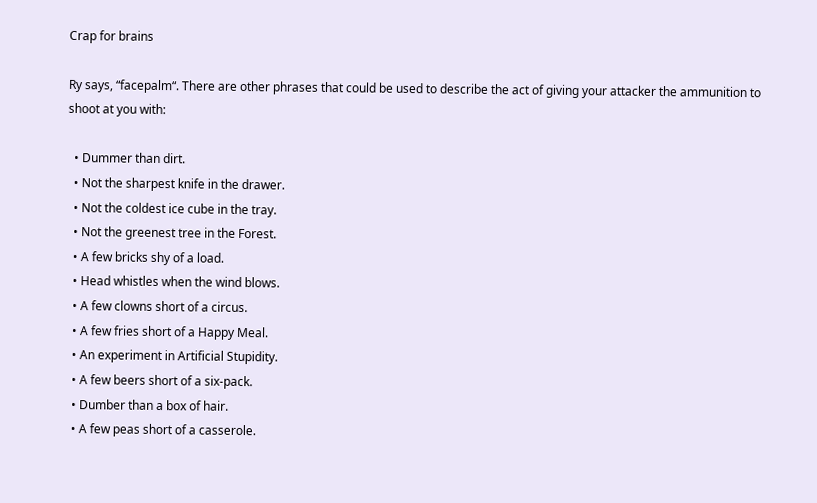Crap for brains

Ry says, “facepalm“. There are other phrases that could be used to describe the act of giving your attacker the ammunition to shoot at you with:

  • Dummer than dirt.
  • Not the sharpest knife in the drawer.
  • Not the coldest ice cube in the tray.
  • Not the greenest tree in the Forest.
  • A few bricks shy of a load.
  • Head whistles when the wind blows.
  • A few clowns short of a circus.
  • A few fries short of a Happy Meal.
  • An experiment in Artificial Stupidity.
  • A few beers short of a six-pack.
  • Dumber than a box of hair.
  • A few peas short of a casserole.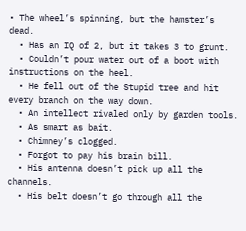• The wheel’s spinning, but the hamster’s dead.
  • Has an IQ of 2, but it takes 3 to grunt.
  • Couldn’t pour water out of a boot with instructions on the heel.
  • He fell out of the Stupid tree and hit every branch on the way down.
  • An intellect rivaled only by garden tools.
  • As smart as bait.
  • Chimney’s clogged.
  • Forgot to pay his brain bill.
  • His antenna doesn’t pick up all the channels.
  • His belt doesn’t go through all the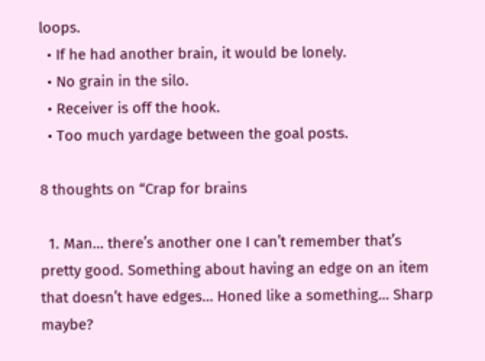loops.
  • If he had another brain, it would be lonely.
  • No grain in the silo.
  • Receiver is off the hook.
  • Too much yardage between the goal posts.

8 thoughts on “Crap for brains

  1. Man… there’s another one I can’t remember that’s pretty good. Something about having an edge on an item that doesn’t have edges… Honed like a something… Sharp maybe?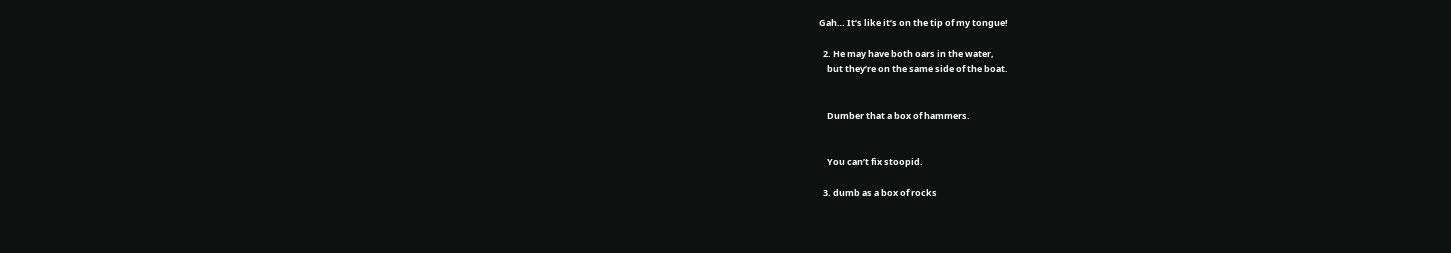Gah… It’s like it’s on the tip of my tongue!

  2. He may have both oars in the water,
    but they’re on the same side of the boat.


    Dumber that a box of hammers.


    You can’t fix stoopid.

  3. dumb as a box of rocks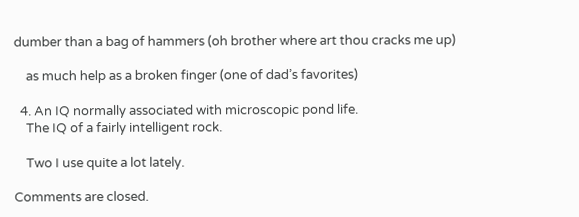dumber than a bag of hammers (oh brother where art thou cracks me up)

    as much help as a broken finger (one of dad’s favorites)

  4. An IQ normally associated with microscopic pond life.
    The IQ of a fairly intelligent rock.

    Two I use quite a lot lately.

Comments are closed.